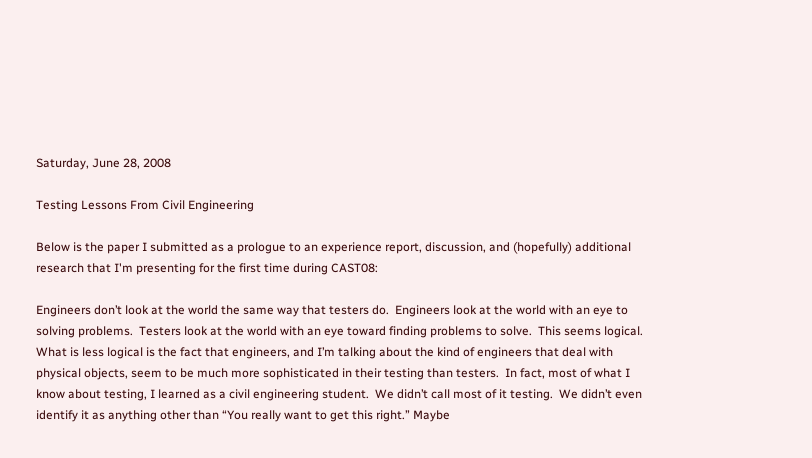Saturday, June 28, 2008

Testing Lessons From Civil Engineering

Below is the paper I submitted as a prologue to an experience report, discussion, and (hopefully) additional research that I'm presenting for the first time during CAST08:

Engineers don’t look at the world the same way that testers do.  Engineers look at the world with an eye to solving problems.  Testers look at the world with an eye toward finding problems to solve.  This seems logical.  What is less logical is the fact that engineers, and I’m talking about the kind of engineers that deal with physical objects, seem to be much more sophisticated in their testing than testers.  In fact, most of what I know about testing, I learned as a civil engineering student.  We didn’t call most of it testing.  We didn’t even identify it as anything other than “You really want to get this right.” Maybe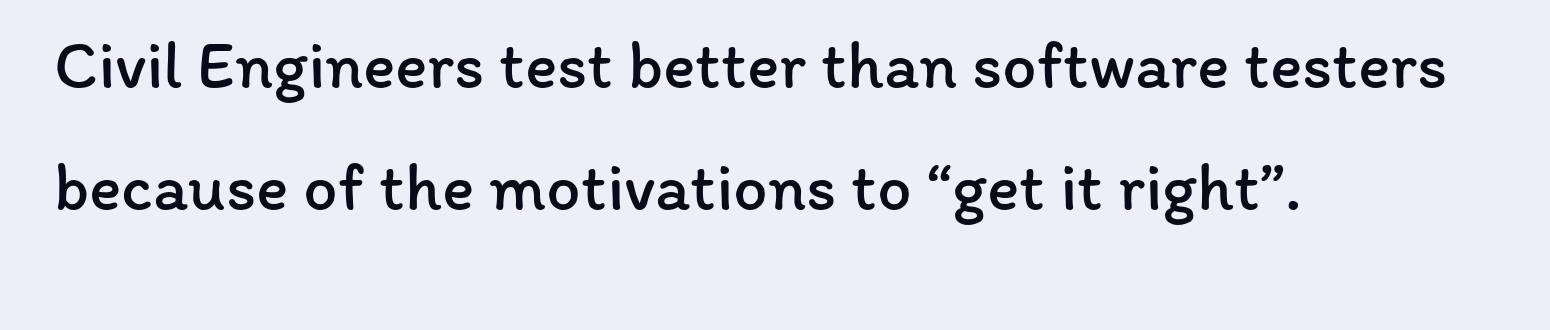Civil Engineers test better than software testers because of the motivations to “get it right”.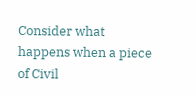Consider what happens when a piece of Civil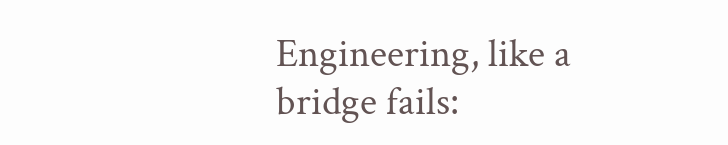Engineering, like a bridge fails: